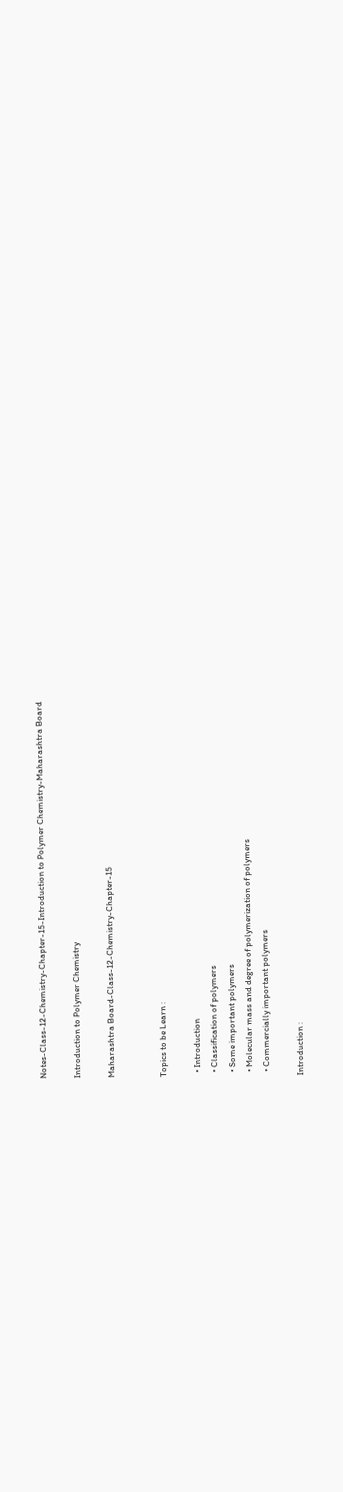Notes-Class-12-Chemistry-Chapter-15-Introduction to Polymer Chemistry-Maharashtra Board

Introduction to Polymer Chemistry

Maharashtra Board-Class-12-Chemistry-Chapter-15


Topics to be Learn :

  • Introduction
  • Classification of polymers
  • Some important polymers
  • Molecular mass and degree of polymerization of polymers
  • Commercially important polymers

Introduction :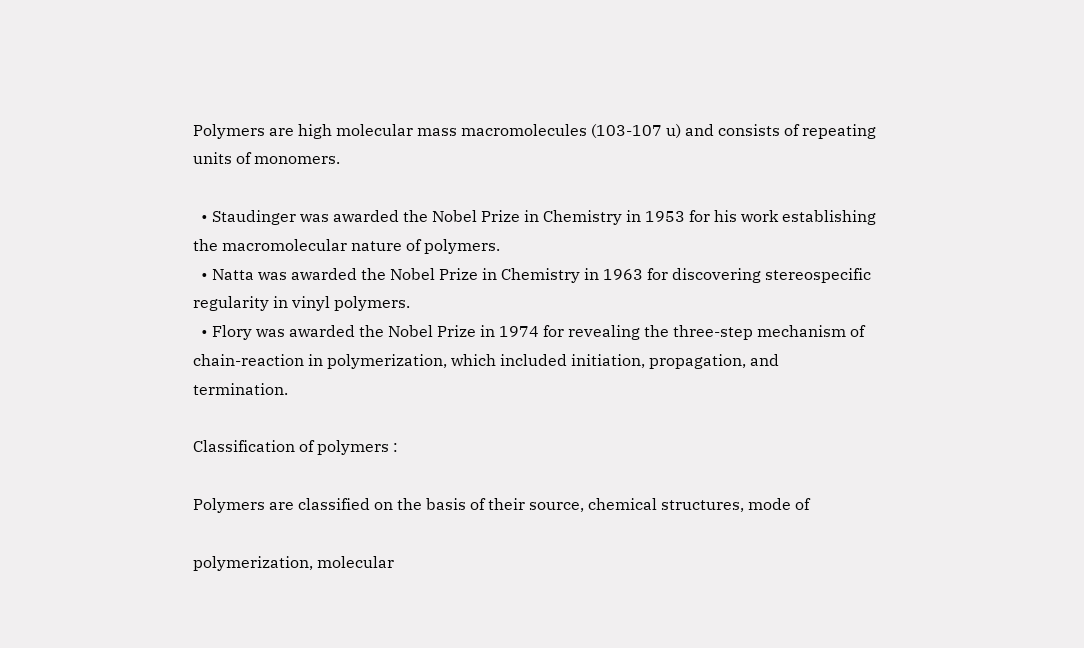Polymers are high molecular mass macromolecules (103-107 u) and consists of repeating units of monomers.

  • Staudinger was awarded the Nobel Prize in Chemistry in 1953 for his work establishing the macromolecular nature of polymers.
  • Natta was awarded the Nobel Prize in Chemistry in 1963 for discovering stereospecific regularity in vinyl polymers.
  • Flory was awarded the Nobel Prize in 1974 for revealing the three-step mechanism of chain-reaction in polymerization, which included initiation, propagation, and termination.

Classification of polymers :

Polymers are classified on the basis of their source, chemical structures, mode of

polymerization, molecular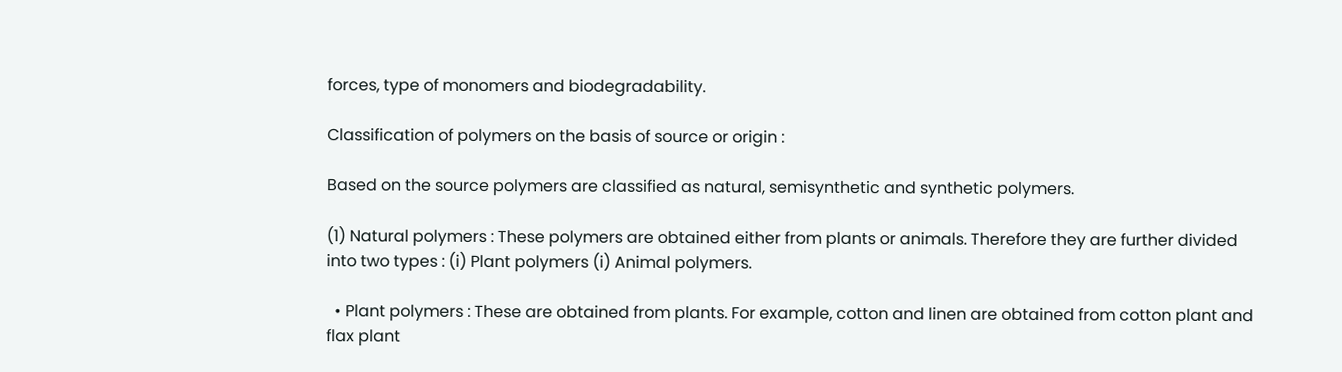forces, type of monomers and biodegradability.

Classification of polymers on the basis of source or origin :

Based on the source polymers are classified as natural, semisynthetic and synthetic polymers.

(1) Natural polymers : These polymers are obtained either from plants or animals. Therefore they are further divided into two types : (i) Plant polymers (i) Animal polymers.

  • Plant polymers : These are obtained from plants. For example, cotton and linen are obtained from cotton plant and flax plant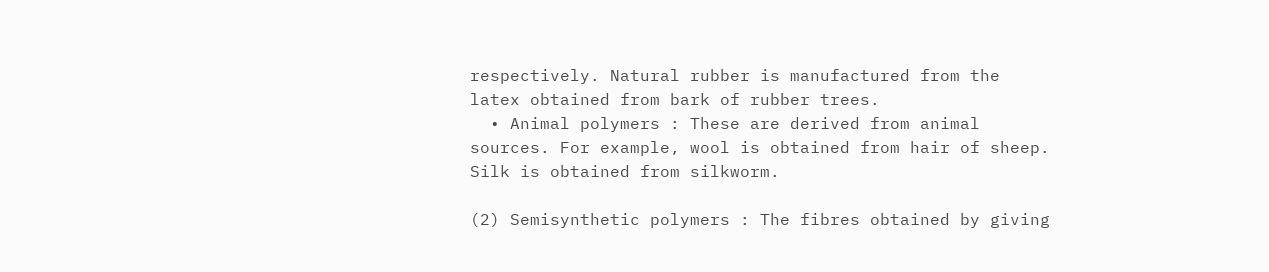respectively. Natural rubber is manufactured from the latex obtained from bark of rubber trees.
  • Animal polymers : These are derived from animal sources. For example, wool is obtained from hair of sheep. Silk is obtained from silkworm.

(2) Semisynthetic polymers : The fibres obtained by giving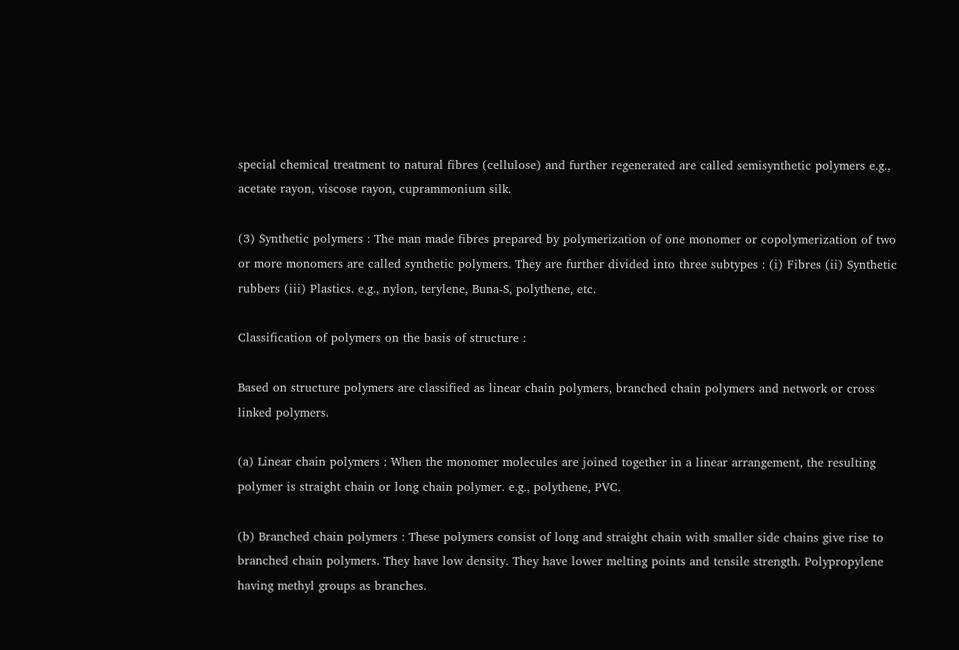special chemical treatment to natural fibres (cellulose) and further regenerated are called semisynthetic polymers e.g., acetate rayon, viscose rayon, cuprammonium silk.

(3) Synthetic polymers : The man made fibres prepared by polymerization of one monomer or copolymerization of two or more monomers are called synthetic polymers. They are further divided into three subtypes : (i) Fibres (ii) Synthetic rubbers (iii) Plastics. e.g., nylon, terylene, Buna-S, polythene, etc.

Classification of polymers on the basis of structure :

Based on structure polymers are classified as linear chain polymers, branched chain polymers and network or cross linked polymers.

(a) Linear chain polymers : When the monomer molecules are joined together in a linear arrangement, the resulting polymer is straight chain or long chain polymer. e.g., polythene, PVC.

(b) Branched chain polymers : These polymers consist of long and straight chain with smaller side chains give rise to branched chain polymers. They have low density. They have lower melting points and tensile strength. Polypropylene having methyl groups as branches.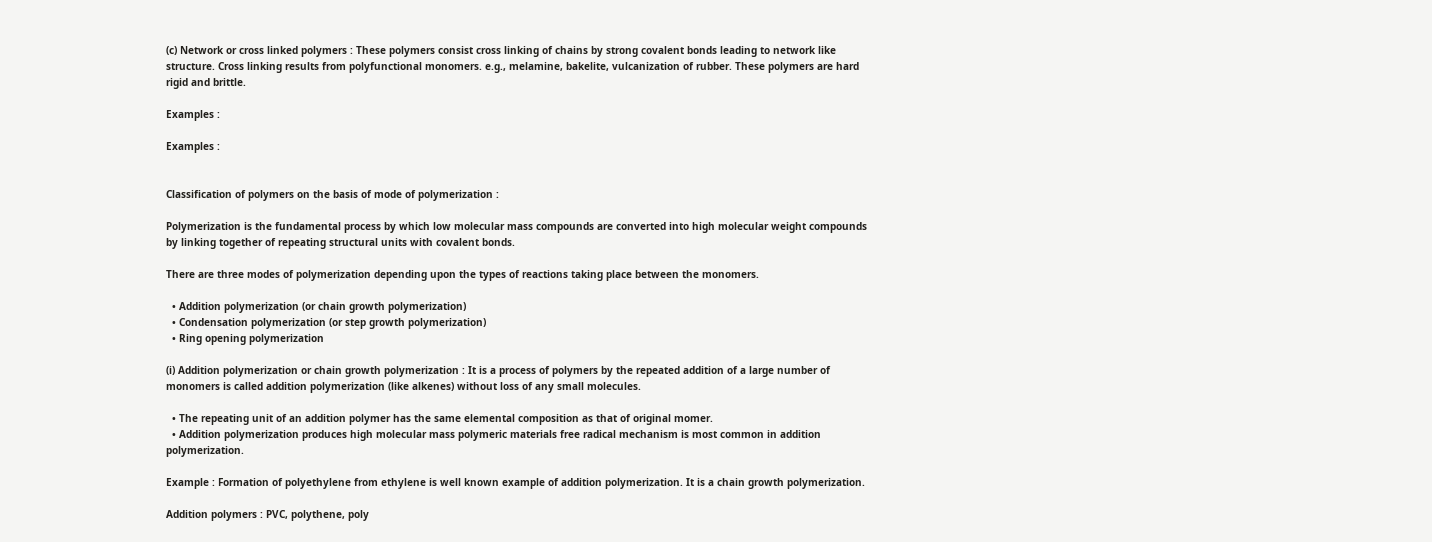(c) Network or cross linked polymers : These polymers consist cross linking of chains by strong covalent bonds leading to network like structure. Cross linking results from polyfunctional monomers. e.g., melamine, bakelite, vulcanization of rubber. These polymers are hard rigid and brittle.

Examples :

Examples :


Classification of polymers on the basis of mode of polymerization :

Polymerization is the fundamental process by which low molecular mass compounds are converted into high molecular weight compounds by linking together of repeating structural units with covalent bonds.

There are three modes of polymerization depending upon the types of reactions taking place between the monomers.

  • Addition polymerization (or chain growth polymerization)
  • Condensation polymerization (or step growth polymerization)
  • Ring opening polymerization

(i) Addition polymerization or chain growth polymerization : It is a process of polymers by the repeated addition of a large number of monomers is called addition polymerization (like alkenes) without loss of any small molecules.

  • The repeating unit of an addition polymer has the same elemental composition as that of original momer.
  • Addition polymerization produces high molecular mass polymeric materials free radical mechanism is most common in addition polymerization.

Example : Formation of polyethylene from ethylene is well known example of addition polymerization. It is a chain growth polymerization.

Addition polymers : PVC, polythene, poly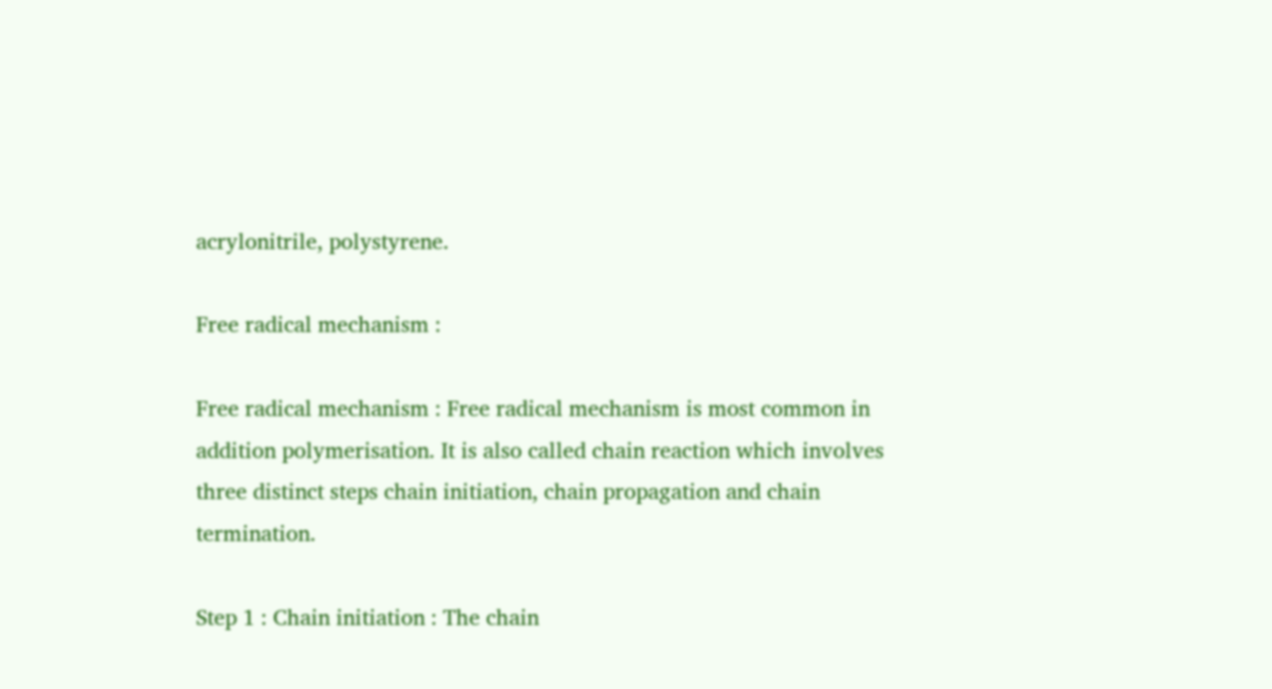acrylonitrile, polystyrene.

Free radical mechanism :

Free radical mechanism : Free radical mechanism is most common in addition polymerisation. It is also called chain reaction which involves three distinct steps chain initiation, chain propagation and chain termination.

Step 1 : Chain initiation : The chain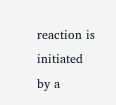reaction is initiated by a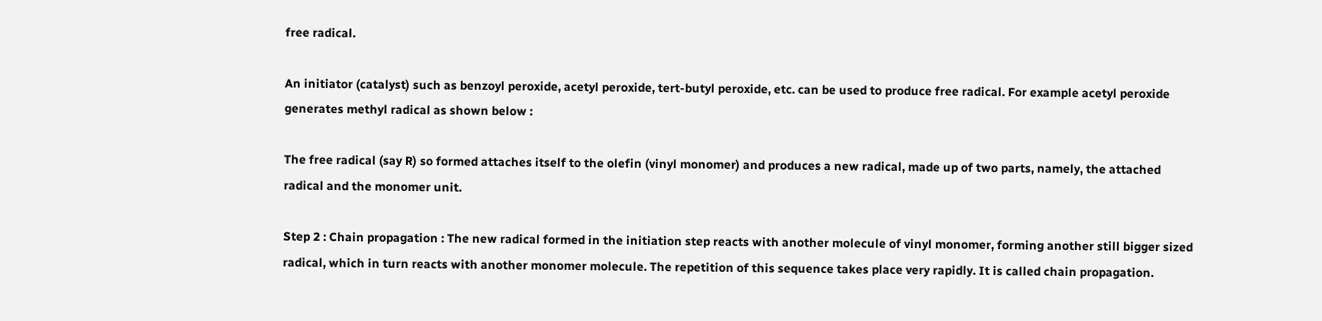free radical.

An initiator (catalyst) such as benzoyl peroxide, acetyl peroxide, tert-butyl peroxide, etc. can be used to produce free radical. For example acetyl peroxide generates methyl radical as shown below :

The free radical (say R) so formed attaches itself to the olefin (vinyl monomer) and produces a new radical, made up of two parts, namely, the attached radical and the monomer unit.

Step 2 : Chain propagation : The new radical formed in the initiation step reacts with another molecule of vinyl monomer, forming another still bigger sized radical, which in turn reacts with another monomer molecule. The repetition of this sequence takes place very rapidly. It is called chain propagation.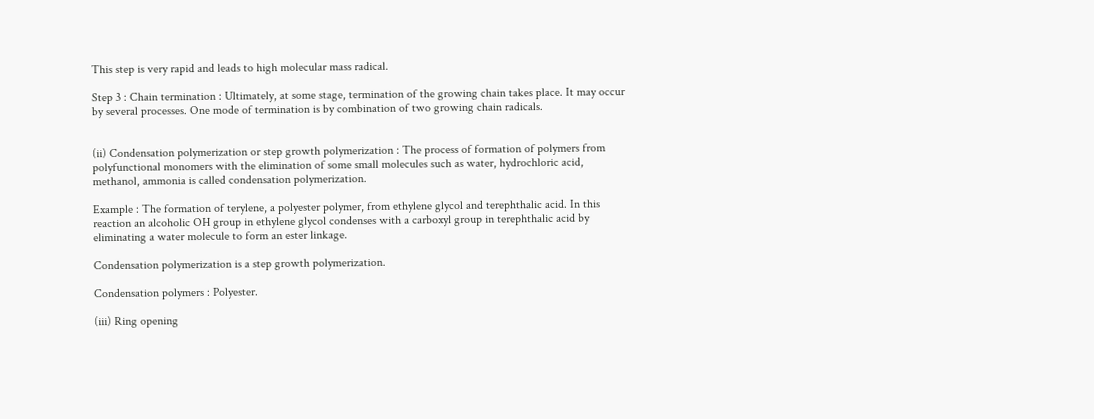This step is very rapid and leads to high molecular mass radical.

Step 3 : Chain termination : Ultimately, at some stage, termination of the growing chain takes place. It may occur by several processes. One mode of termination is by combination of two growing chain radicals.


(ii) Condensation polymerization or step growth polymerization : The process of formation of polymers from polyfunctional monomers with the elimination of some small molecules such as water, hydrochloric acid, methanol, ammonia is called condensation polymerization.

Example : The formation of terylene, a polyester polymer, from ethylene glycol and terephthalic acid. In this reaction an alcoholic OH group in ethylene glycol condenses with a carboxyl group in terephthalic acid by eliminating a water molecule to form an ester linkage.

Condensation polymerization is a step growth polymerization.

Condensation polymers : Polyester.

(iii) Ring opening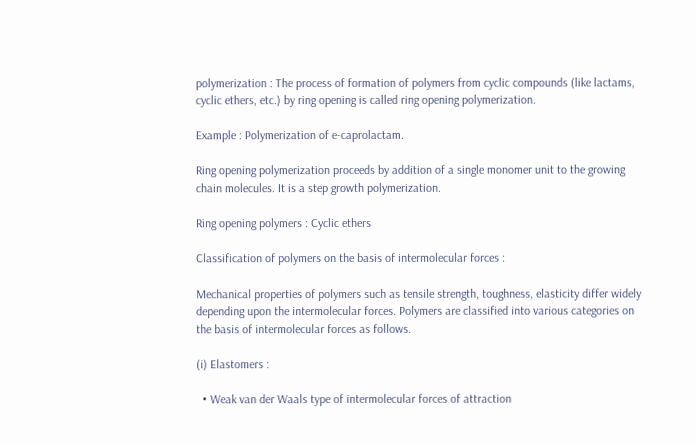polymerization : The process of formation of polymers from cyclic compounds (like lactams, cyclic ethers, etc.) by ring opening is called ring opening polymerization.

Example : Polymerization of e-caprolactam.

Ring opening polymerization proceeds by addition of a single monomer unit to the growing chain molecules. It is a step growth polymerization.

Ring opening polymers : Cyclic ethers

Classification of polymers on the basis of intermolecular forces :

Mechanical properties of polymers such as tensile strength, toughness, elasticity differ widely depending upon the intermolecular forces. Polymers are classified into various categories on the basis of intermolecular forces as follows.

(i) Elastomers :

  • Weak van der Waals type of intermolecular forces of attraction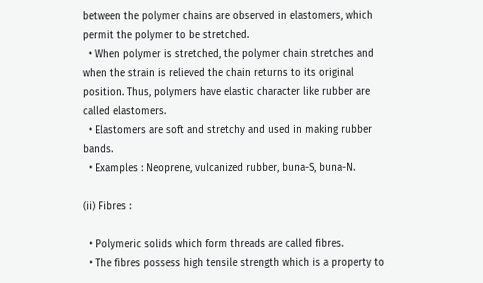between the polymer chains are observed in elastomers, which permit the polymer to be stretched.
  • When polymer is stretched, the polymer chain stretches and when the strain is relieved the chain returns to its original position. Thus, polymers have elastic character like rubber are called elastomers.
  • Elastomers are soft and stretchy and used in making rubber bands.
  • Examples : Neoprene, vulcanized rubber, buna-S, buna-N.

(ii) Fibres :

  • Polymeric solids which form threads are called fibres.
  • The fibres possess high tensile strength which is a property to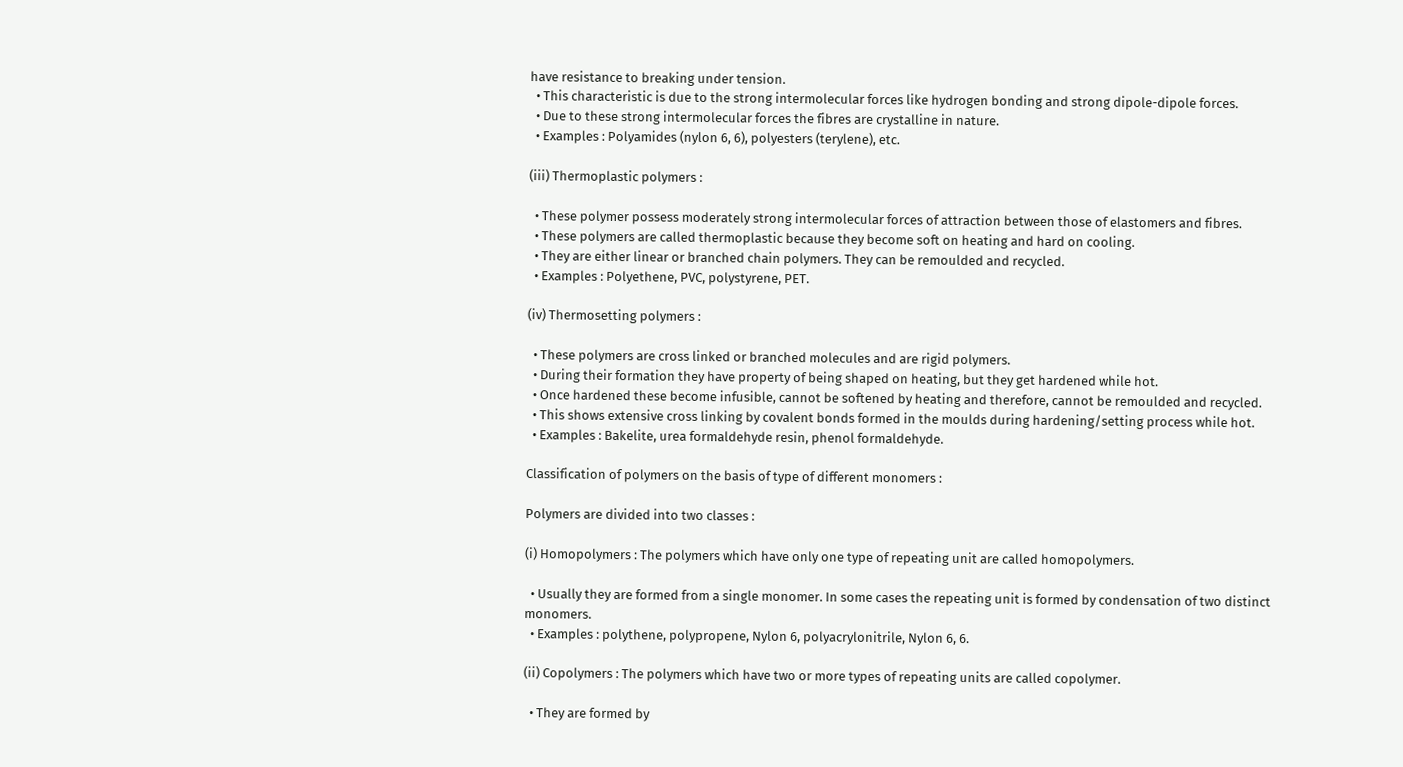have resistance to breaking under tension.
  • This characteristic is due to the strong intermolecular forces like hydrogen bonding and strong dipole-dipole forces.
  • Due to these strong intermolecular forces the fibres are crystalline in nature.
  • Examples : Polyamides (nylon 6, 6), polyesters (terylene), etc.

(iii) Thermoplastic polymers :

  • These polymer possess moderately strong intermolecular forces of attraction between those of elastomers and fibres.
  • These polymers are called thermoplastic because they become soft on heating and hard on cooling.
  • They are either linear or branched chain polymers. They can be remoulded and recycled.
  • Examples : Polyethene, PVC, polystyrene, PET.

(iv) Thermosetting polymers :

  • These polymers are cross linked or branched molecules and are rigid polymers.
  • During their formation they have property of being shaped on heating, but they get hardened while hot.
  • Once hardened these become infusible, cannot be softened by heating and therefore, cannot be remoulded and recycled.
  • This shows extensive cross linking by covalent bonds formed in the moulds during hardening/setting process while hot.
  • Examples : Bakelite, urea formaldehyde resin, phenol formaldehyde.

Classification of polymers on the basis of type of different monomers :

Polymers are divided into two classes :

(i) Homopolymers : The polymers which have only one type of repeating unit are called homopolymers.

  • Usually they are formed from a single monomer. In some cases the repeating unit is formed by condensation of two distinct monomers.
  • Examples : polythene, polypropene, Nylon 6, polyacrylonitrile, Nylon 6, 6.

(ii) Copolymers : The polymers which have two or more types of repeating units are called copolymer.

  • They are formed by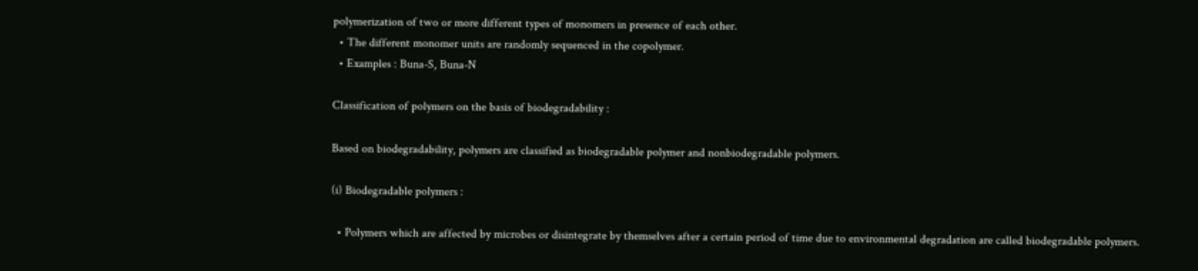polymerization of two or more different types of monomers in presence of each other.
  • The different monomer units are randomly sequenced in the copolymer.
  • Examples : Buna-S, Buna-N

Classification of polymers on the basis of biodegradability :

Based on biodegradability, polymers are classified as biodegradable polymer and nonbiodegradable polymers.

(i) Biodegradable polymers :

  • Polymers which are affected by microbes or disintegrate by themselves after a certain period of time due to environmental degradation are called biodegradable polymers.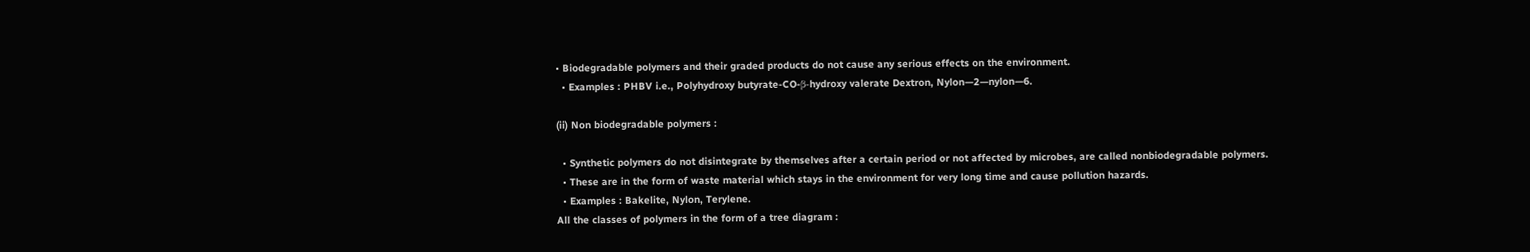• Biodegradable polymers and their graded products do not cause any serious effects on the environment.
  • Examples : PHBV i.e., Polyhydroxy butyrate-CO-β-hydroxy valerate Dextron, Nylon—2—nylon—6.

(ii) Non biodegradable polymers :

  • Synthetic polymers do not disintegrate by themselves after a certain period or not affected by microbes, are called nonbiodegradable polymers.
  • These are in the form of waste material which stays in the environment for very long time and cause pollution hazards.
  • Examples : Bakelite, Nylon, Terylene.
All the classes of polymers in the form of a tree diagram :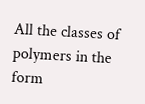All the classes of polymers in the form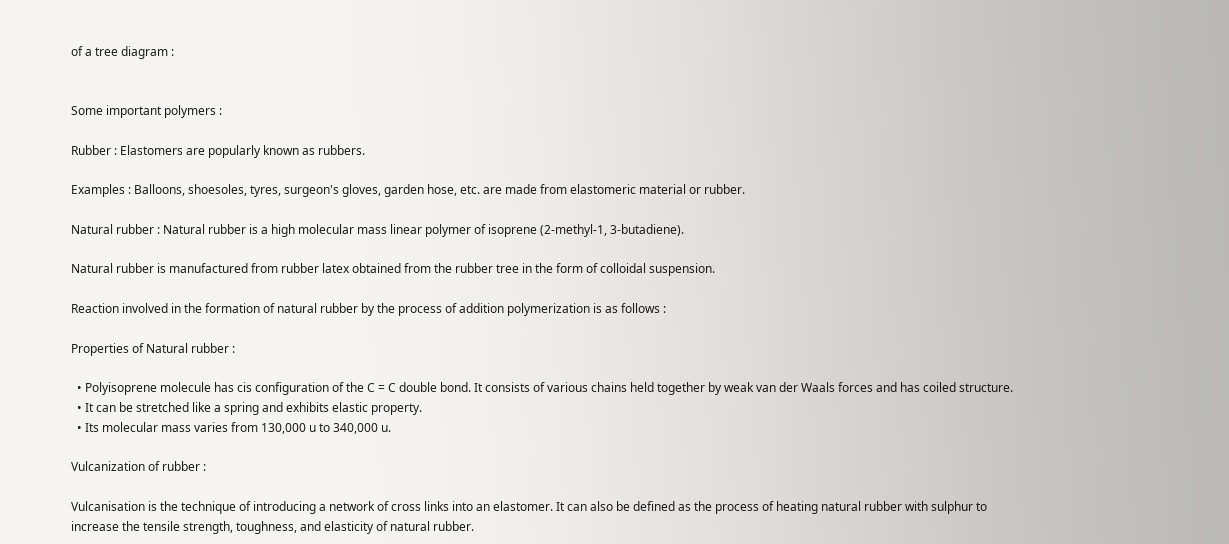of a tree diagram :


Some important polymers :

Rubber : Elastomers are popularly known as rubbers.

Examples : Balloons, shoesoles, tyres, surgeon's gloves, garden hose, etc. are made from elastomeric material or rubber.

Natural rubber : Natural rubber is a high molecular mass linear polymer of isoprene (2-methyl-1, 3-butadiene).

Natural rubber is manufactured from rubber latex obtained from the rubber tree in the form of colloidal suspension.

Reaction involved in the formation of natural rubber by the process of addition polymerization is as follows :

Properties of Natural rubber :

  • Polyisoprene molecule has cis configuration of the C = C double bond. It consists of various chains held together by weak van der Waals forces and has coiled structure.
  • It can be stretched like a spring and exhibits elastic property.
  • Its molecular mass varies from 130,000 u to 340,000 u.

Vulcanization of rubber :

Vulcanisation is the technique of introducing a network of cross links into an elastomer. It can also be defined as the process of heating natural rubber with sulphur to increase the tensile strength, toughness, and elasticity of natural rubber.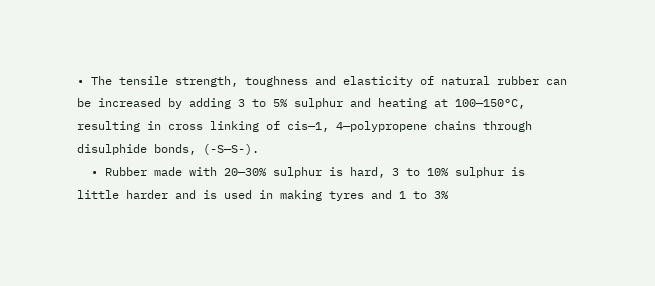• The tensile strength, toughness and elasticity of natural rubber can be increased by adding 3 to 5% sulphur and heating at 100—150°C, resulting in cross linking of cis—1, 4—polypropene chains through disulphide bonds, (-S—S-).
  • Rubber made with 20—30% sulphur is hard, 3 to 10% sulphur is little harder and is used in making tyres and 1 to 3%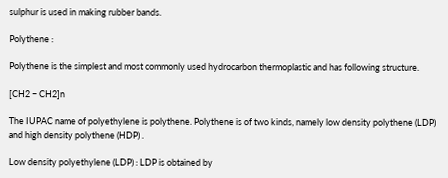sulphur is used in making rubber bands.

Polythene :

Polythene is the simplest and most commonly used hydrocarbon thermoplastic and has following structure.

[CH2 − CH2]n

The IUPAC name of polyethylene is polythene. Polythene is of two kinds, namely low density polythene (LDP) and high density polythene (HDP) .

Low density polyethylene (LDP) : LDP is obtained by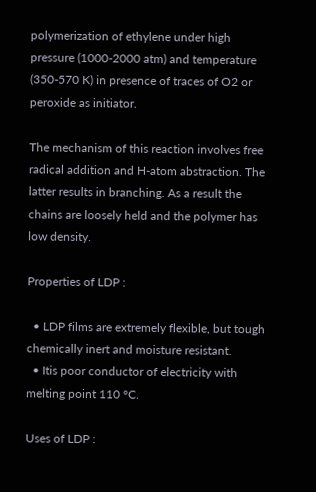polymerization of ethylene under high pressure (1000-2000 atm) and temperature (350-570 K) in presence of traces of O2 or peroxide as initiator.

The mechanism of this reaction involves free radical addition and H-atom abstraction. The latter results in branching. As a result the chains are loosely held and the polymer has low density.

Properties of LDP :

  • LDP films are extremely flexible, but tough chemically inert and moisture resistant.
  • Itis poor conductor of electricity with melting point 110 °C.

Uses of LDP :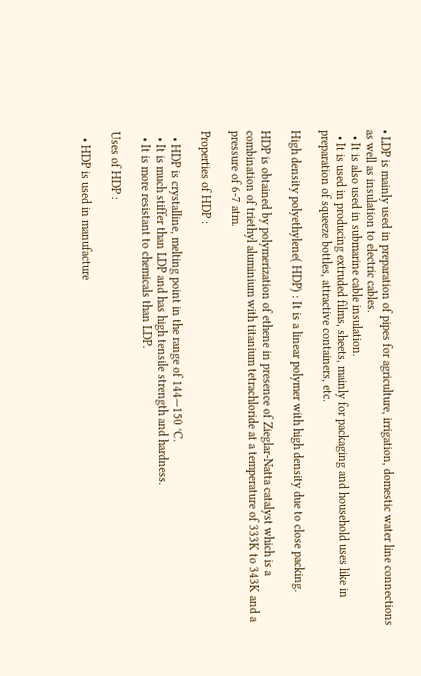• LDP is mainly used in preparation of pipes for agriculture, irrigation, domestic water line connections as well as insulation to electric cables.
  • It is also used in submarine cable insulation.
  • It is used in producing extruded films, sheets, mainly for packaging and household uses like in preparation of squeeze bottles, attractive containers, etc.

High density polyethylene( HDP) : It is a linear polymer with high density due to close packing.

HDP is obtained by polymerization of ethene in presence of Zieglar-Natta catalyst which is a combination of triethyl aluminium with titanium tetrachloride at a temperature of 333K to 343K and a pressure of 6-7 atm.

Properties of HDP :

  • HDP is crystalline, melting point in the range of 144—150 °C.
  • It is much stiffer than LDP and has high tensile strength and hardness.
  • It is more resistant to chemicals than LDP.

Uses of HDP :

  • HDP is used in manufacture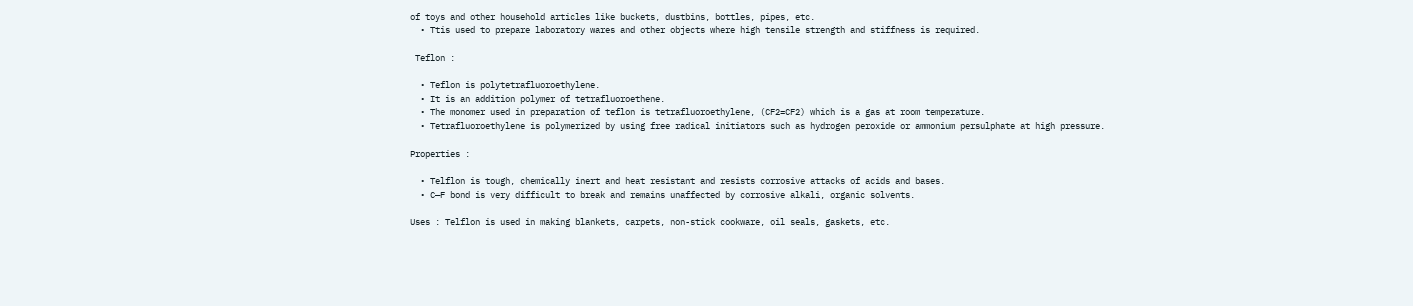of toys and other household articles like buckets, dustbins, bottles, pipes, etc.
  • Ttis used to prepare laboratory wares and other objects where high tensile strength and stiffness is required.

 Teflon :

  • Teflon is polytetrafluoroethylene.
  • It is an addition polymer of tetrafluoroethene.
  • The monomer used in preparation of teflon is tetrafluoroethylene, (CF2=CF2) which is a gas at room temperature.
  • Tetrafluoroethylene is polymerized by using free radical initiators such as hydrogen peroxide or ammonium persulphate at high pressure.

Properties :

  • Telflon is tough, chemically inert and heat resistant and resists corrosive attacks of acids and bases.
  • C—F bond is very difficult to break and remains unaffected by corrosive alkali, organic solvents.

Uses : Telflon is used in making blankets, carpets, non-stick cookware, oil seals, gaskets, etc.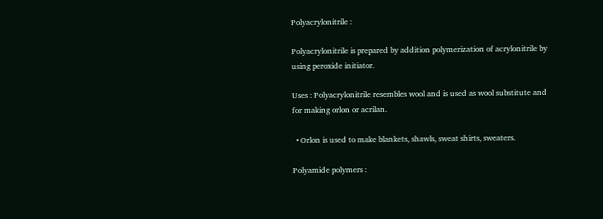Polyacrylonitrile :

Polyacrylonitrile is prepared by addition polymerization of acrylonitrile by using peroxide initiator.

Uses : Polyacrylonitrile resembles wool and is used as wool substitute and for making orlon or acrilan.

  • Orlon is used to make blankets, shawls, sweat shirts, sweaters.

Polyamide polymers :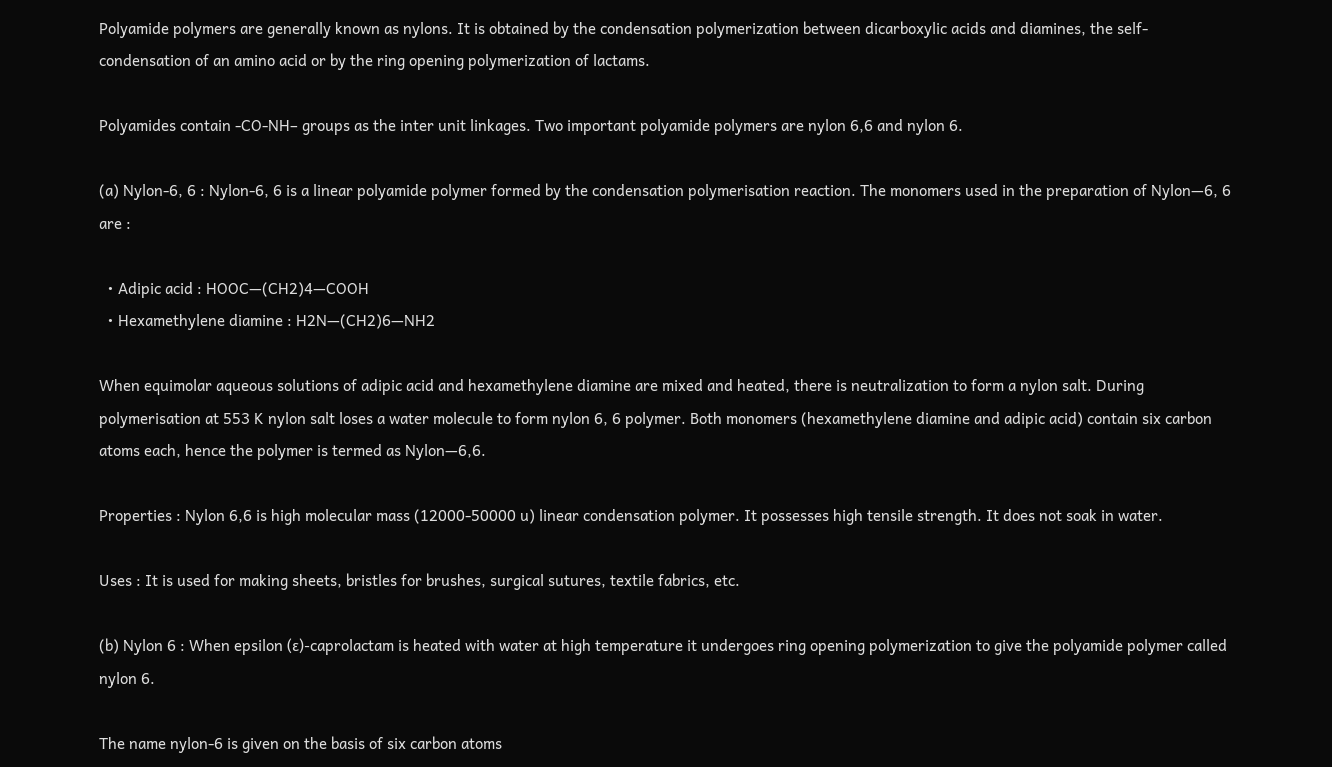Polyamide polymers are generally known as nylons. It is obtained by the condensation polymerization between dicarboxylic acids and diamines, the self-condensation of an amino acid or by the ring opening polymerization of lactams.

Polyamides contain -CO-NH– groups as the inter unit linkages. Two important polyamide polymers are nylon 6,6 and nylon 6.

(a) Nylon-6, 6 : Nylon-6, 6 is a linear polyamide polymer formed by the condensation polymerisation reaction. The monomers used in the preparation of Nylon—6, 6 are :

  • Adipic acid : HOOC—(CH2)4—COOH
  • Hexamethylene diamine : H2N—(CH2)6—NH2

When equimolar aqueous solutions of adipic acid and hexamethylene diamine are mixed and heated, there is neutralization to form a nylon salt. During polymerisation at 553 K nylon salt loses a water molecule to form nylon 6, 6 polymer. Both monomers (hexamethylene diamine and adipic acid) contain six carbon atoms each, hence the polymer is termed as Nylon—6,6.

Properties : Nylon 6,6 is high molecular mass (12000-50000 u) linear condensation polymer. It possesses high tensile strength. It does not soak in water.

Uses : It is used for making sheets, bristles for brushes, surgical sutures, textile fabrics, etc.

(b) Nylon 6 : When epsilon (ε)-caprolactam is heated with water at high temperature it undergoes ring opening polymerization to give the polyamide polymer called nylon 6.

The name nylon-6 is given on the basis of six carbon atoms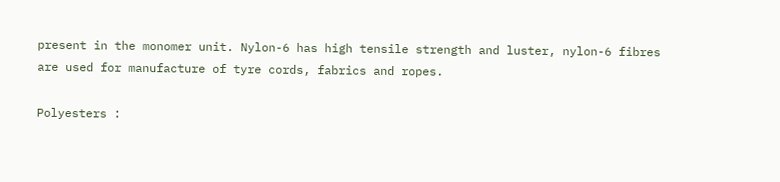present in the monomer unit. Nylon-6 has high tensile strength and luster, nylon-6 fibres are used for manufacture of tyre cords, fabrics and ropes.

Polyesters :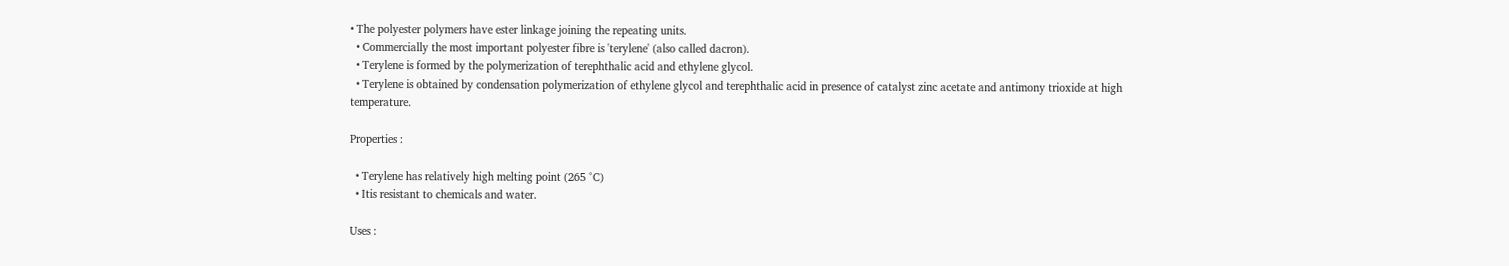• The polyester polymers have ester linkage joining the repeating units.
  • Commercially the most important polyester fibre is 'terylene' (also called dacron).
  • Terylene is formed by the polymerization of terephthalic acid and ethylene glycol.
  • Terylene is obtained by condensation polymerization of ethylene glycol and terephthalic acid in presence of catalyst zinc acetate and antimony trioxide at high temperature.

Properties :

  • Terylene has relatively high melting point (265 °C)
  • Itis resistant to chemicals and water.

Uses :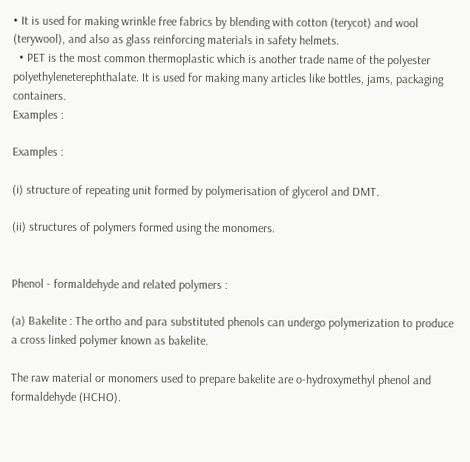• It is used for making wrinkle free fabrics by blending with cotton (terycot) and wool (terywool), and also as glass reinforcing materials in safety helmets.
  • PET is the most common thermoplastic which is another trade name of the polyester polyethyleneterephthalate. It is used for making many articles like bottles, jams, packaging containers.
Examples :

Examples :

(i) structure of repeating unit formed by polymerisation of glycerol and DMT.

(ii) structures of polymers formed using the monomers.


Phenol - formaldehyde and related polymers :

(a) Bakelite : The ortho and para substituted phenols can undergo polymerization to produce a cross linked polymer known as bakelite.

The raw material or monomers used to prepare bakelite are o-hydroxymethyl phenol and formaldehyde (HCHO).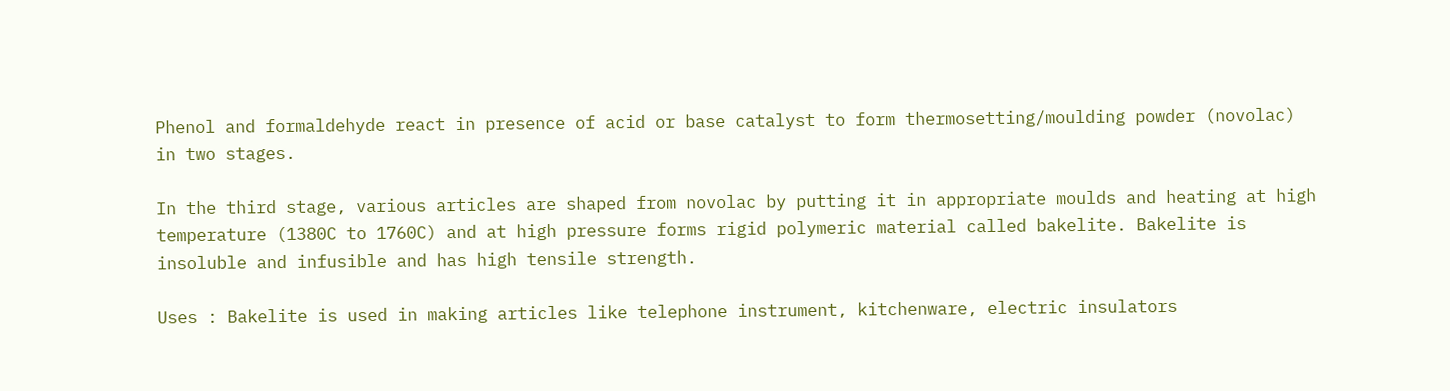Phenol and formaldehyde react in presence of acid or base catalyst to form thermosetting/moulding powder (novolac) in two stages.

In the third stage, various articles are shaped from novolac by putting it in appropriate moulds and heating at high temperature (1380C to 1760C) and at high pressure forms rigid polymeric material called bakelite. Bakelite is insoluble and infusible and has high tensile strength.

Uses : Bakelite is used in making articles like telephone instrument, kitchenware, electric insulators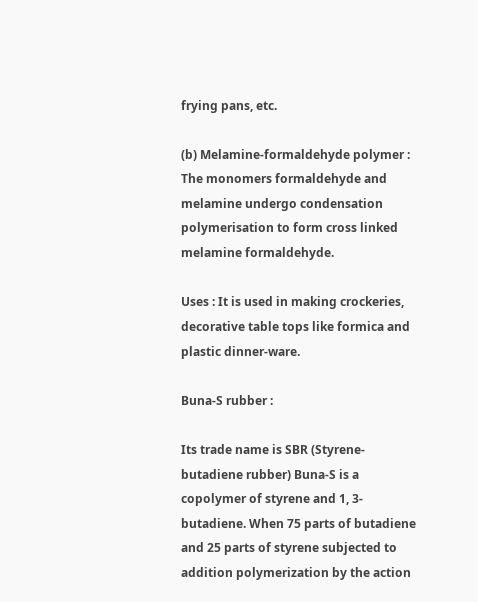frying pans, etc.

(b) Melamine-formaldehyde polymer : The monomers formaldehyde and melamine undergo condensation polymerisation to form cross linked melamine formaldehyde.

Uses : It is used in making crockeries, decorative table tops like formica and plastic dinner-ware.

Buna-S rubber :

Its trade name is SBR (Styrene-butadiene rubber) Buna-S is a copolymer of styrene and 1, 3-butadiene. When 75 parts of butadiene and 25 parts of styrene subjected to addition polymerization by the action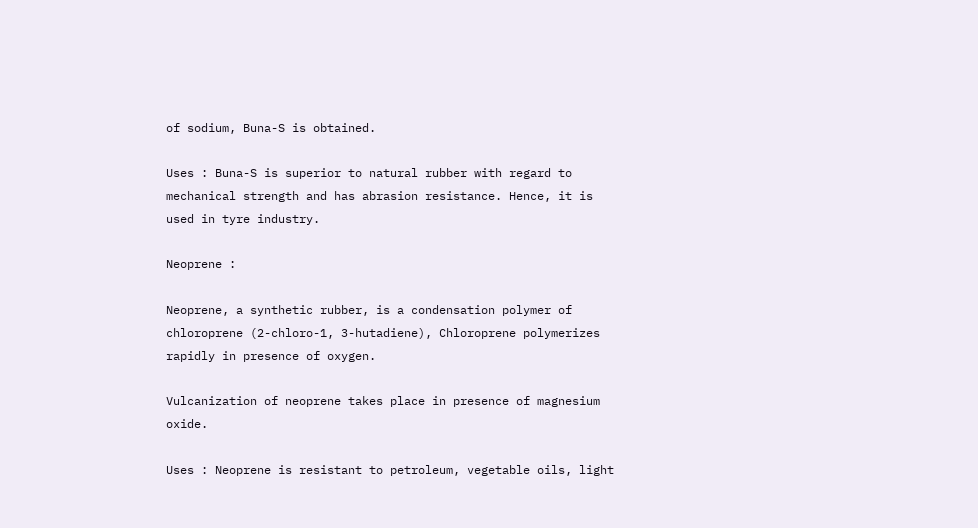of sodium, Buna-S is obtained.

Uses : Buna-S is superior to natural rubber with regard to mechanical strength and has abrasion resistance. Hence, it is used in tyre industry.

Neoprene :

Neoprene, a synthetic rubber, is a condensation polymer of chloroprene (2-chloro-1, 3-hutadiene), Chloroprene polymerizes rapidly in presence of oxygen.

Vulcanization of neoprene takes place in presence of magnesium oxide.

Uses : Neoprene is resistant to petroleum, vegetable oils, light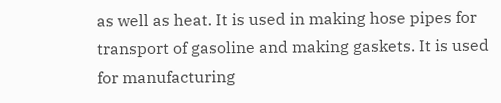as well as heat. It is used in making hose pipes for transport of gasoline and making gaskets. It is used for manufacturing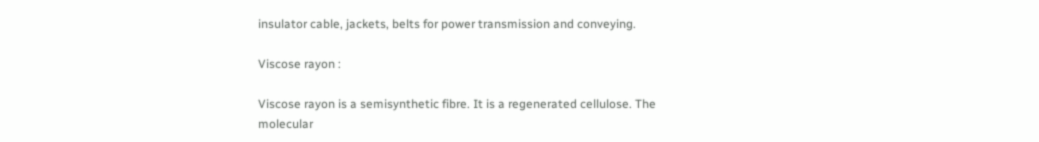insulator cable, jackets, belts for power transmission and conveying.

Viscose rayon :

Viscose rayon is a semisynthetic fibre. It is a regenerated cellulose. The molecular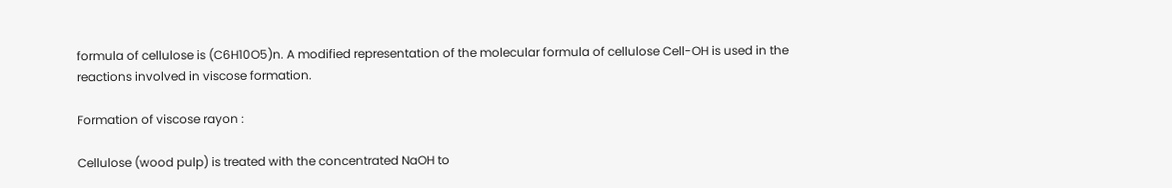formula of cellulose is (C6H10O5)n. A modified representation of the molecular formula of cellulose Cell-OH is used in the reactions involved in viscose formation.

Formation of viscose rayon :

Cellulose (wood pulp) is treated with the concentrated NaOH to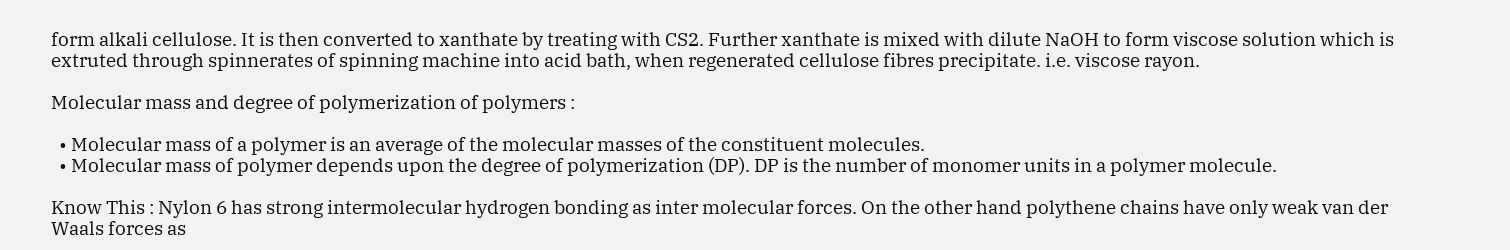form alkali cellulose. It is then converted to xanthate by treating with CS2. Further xanthate is mixed with dilute NaOH to form viscose solution which is extruted through spinnerates of spinning machine into acid bath, when regenerated cellulose fibres precipitate. i.e. viscose rayon.

Molecular mass and degree of polymerization of polymers :

  • Molecular mass of a polymer is an average of the molecular masses of the constituent molecules.
  • Molecular mass of polymer depends upon the degree of polymerization (DP). DP is the number of monomer units in a polymer molecule.

Know This : Nylon 6 has strong intermolecular hydrogen bonding as inter molecular forces. On the other hand polythene chains have only weak van der Waals forces as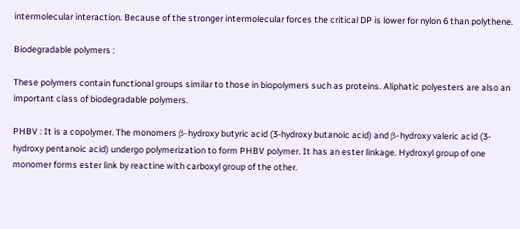intermolecular interaction. Because of the stronger intermolecular forces the critical DP is lower for nylon 6 than polythene.

Biodegradable polymers :

These polymers contain functional groups similar to those in biopolymers such as proteins. Aliphatic polyesters are also an important class of biodegradable polymers.

PHBV : It is a copolymer. The monomers β-hydroxy butyric acid (3-hydroxy butanoic acid) and β-hydroxy valeric acid (3-hydroxy pentanoic acid) undergo polymerization to form PHBV polymer. It has an ester linkage. Hydroxyl group of one monomer forms ester link by reactine with carboxyl group of the other.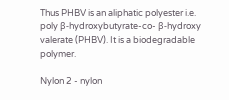Thus PHBV is an aliphatic polyester i.e. poly β-hydroxybutyrate-co- β-hydroxy valerate (PHBV). It is a biodegradable polymer.

Nylon 2 - nylon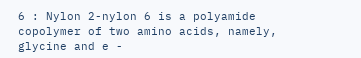6 : Nylon 2-nylon 6 is a polyamide copolymer of two amino acids, namely, glycine and e -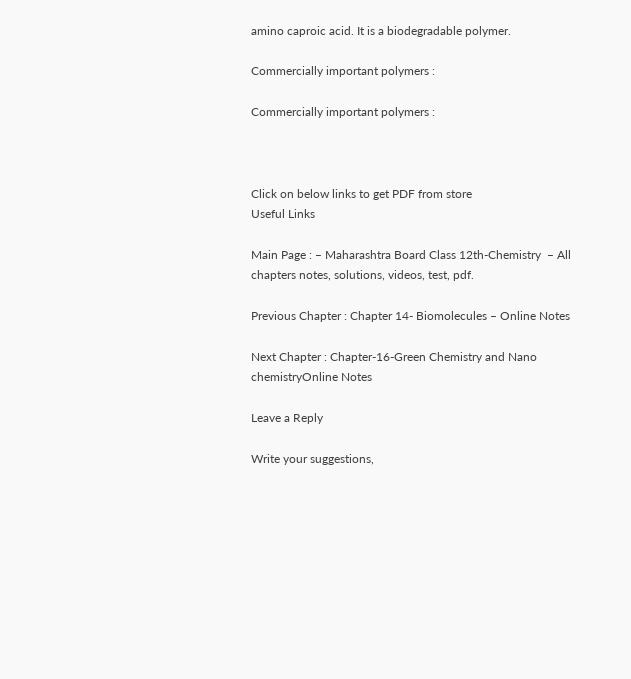amino caproic acid. It is a biodegradable polymer.

Commercially important polymers :

Commercially important polymers :



Click on below links to get PDF from store
Useful Links

Main Page : – Maharashtra Board Class 12th-Chemistry  – All chapters notes, solutions, videos, test, pdf.

Previous Chapter : Chapter 14- Biomolecules – Online Notes

Next Chapter : Chapter-16-Green Chemistry and Nano chemistryOnline Notes

Leave a Reply

Write your suggestions,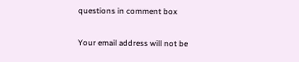questions in comment box

Your email address will not be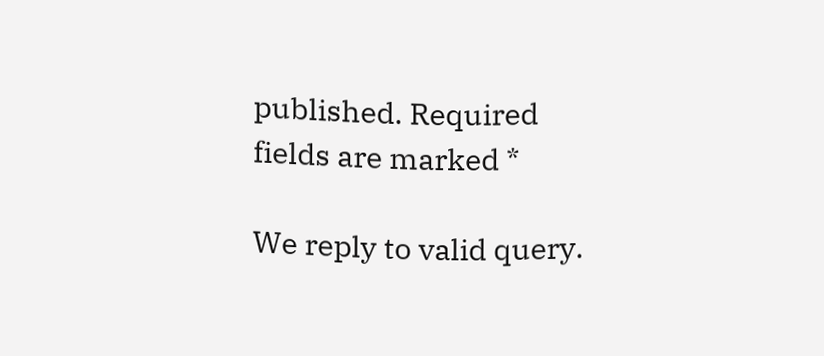published. Required fields are marked *

We reply to valid query.